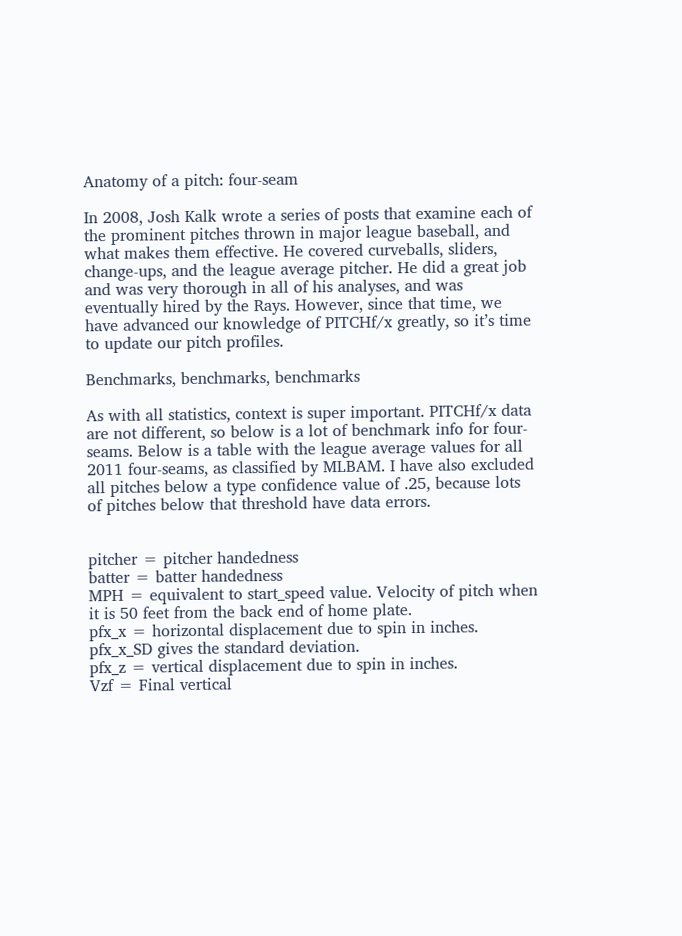Anatomy of a pitch: four-seam

In 2008, Josh Kalk wrote a series of posts that examine each of the prominent pitches thrown in major league baseball, and what makes them effective. He covered curveballs, sliders, change-ups, and the league average pitcher. He did a great job and was very thorough in all of his analyses, and was eventually hired by the Rays. However, since that time, we have advanced our knowledge of PITCHf/x greatly, so it’s time to update our pitch profiles.

Benchmarks, benchmarks, benchmarks

As with all statistics, context is super important. PITCHf/x data are not different, so below is a lot of benchmark info for four-seams. Below is a table with the league average values for all 2011 four-seams, as classified by MLBAM. I have also excluded all pitches below a type confidence value of .25, because lots of pitches below that threshold have data errors.


pitcher = pitcher handedness
batter = batter handedness
MPH = equivalent to start_speed value. Velocity of pitch when it is 50 feet from the back end of home plate.
pfx_x = horizontal displacement due to spin in inches. pfx_x_SD gives the standard deviation.
pfx_z = vertical displacement due to spin in inches.
Vzf = Final vertical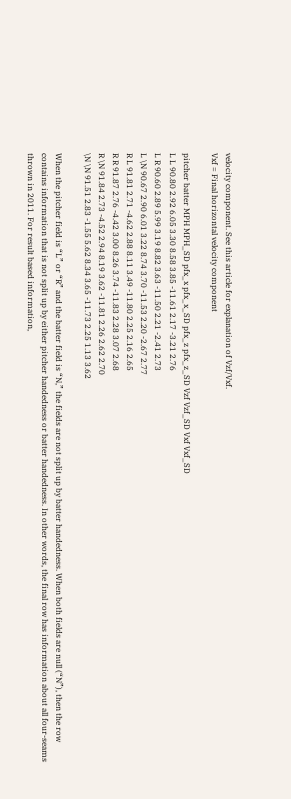velocity component. See this article for explanation of Vzf/Vxf.
Vxf = Final horizontal velocity component

pitcher batter MPH MPH_SD pfx_x pfx_x_SD pfx_z pfx_z_SD Vzf Vzf_SD Vxf Vxf_SD
L L 90.80 2.92 6.05 3.30 8.58 3.85 -11.61 2.17 -3.21 2.76
L R 90.60 2.89 5.99 3.19 8.82 3.63 -11.50 2.21 -2.41 2.73
L \N 90.67 2.90 6.01 3.22 8.74 3.70 -11.53 2.20 -2.67 2.77
R L 91.81 2.71 -4.62 2.88 8.11 3.49 -11.80 2.25 2.16 2.65
R R 91.87 2.76 -4.42 3.00 8.26 3.74 -11.83 2.28 3.07 2.68
R \N 91.84 2.73 -4.52 2.94 8.19 3.62 -11.81 2.26 2.62 2.70
\N \N 91.51 2.83 -1.55 5.62 8.34 3.65 -11.73 2.25 1.13 3.62

When the pitcher field is “L” or “R” and the batter field is “N,” the fields are not split up by batter handedness. When both fields are null (“N”), then the row contains information that is not split up by either pitcher handedness or batter handedness. In other words, the final row has information about all four-seams thrown in 2011. For result based information,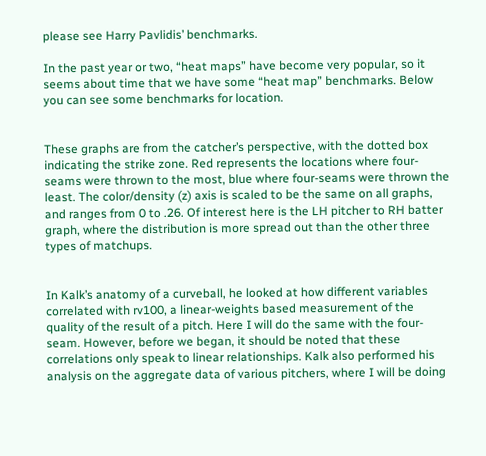please see Harry Pavlidis’ benchmarks.

In the past year or two, “heat maps” have become very popular, so it seems about time that we have some “heat map” benchmarks. Below you can see some benchmarks for location.


These graphs are from the catcher’s perspective, with the dotted box indicating the strike zone. Red represents the locations where four-seams were thrown to the most, blue where four-seams were thrown the least. The color/density (z) axis is scaled to be the same on all graphs, and ranges from 0 to .26. Of interest here is the LH pitcher to RH batter graph, where the distribution is more spread out than the other three types of matchups.


In Kalk’s anatomy of a curveball, he looked at how different variables correlated with rv100, a linear-weights based measurement of the quality of the result of a pitch. Here I will do the same with the four-seam. However, before we began, it should be noted that these correlations only speak to linear relationships. Kalk also performed his analysis on the aggregate data of various pitchers, where I will be doing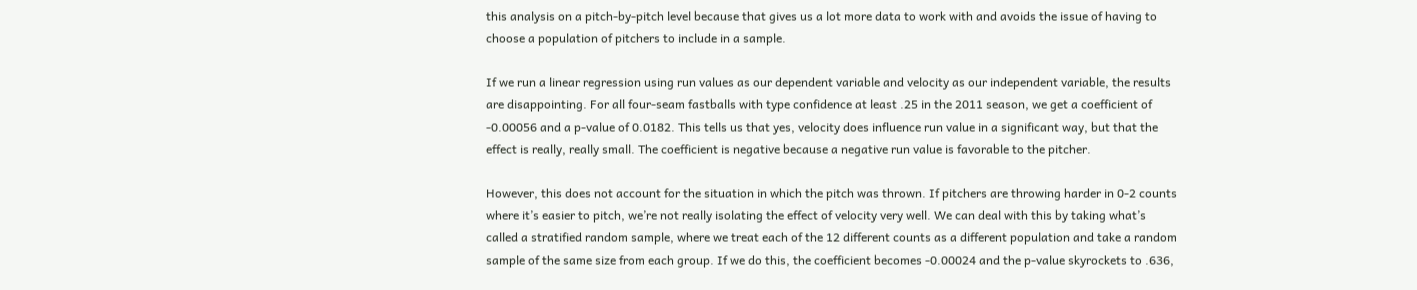this analysis on a pitch-by-pitch level because that gives us a lot more data to work with and avoids the issue of having to choose a population of pitchers to include in a sample.

If we run a linear regression using run values as our dependent variable and velocity as our independent variable, the results are disappointing. For all four-seam fastballs with type confidence at least .25 in the 2011 season, we get a coefficient of -0.00056 and a p-value of 0.0182. This tells us that yes, velocity does influence run value in a significant way, but that the effect is really, really small. The coefficient is negative because a negative run value is favorable to the pitcher.

However, this does not account for the situation in which the pitch was thrown. If pitchers are throwing harder in 0-2 counts where it’s easier to pitch, we’re not really isolating the effect of velocity very well. We can deal with this by taking what’s called a stratified random sample, where we treat each of the 12 different counts as a different population and take a random sample of the same size from each group. If we do this, the coefficient becomes -0.00024 and the p-value skyrockets to .636,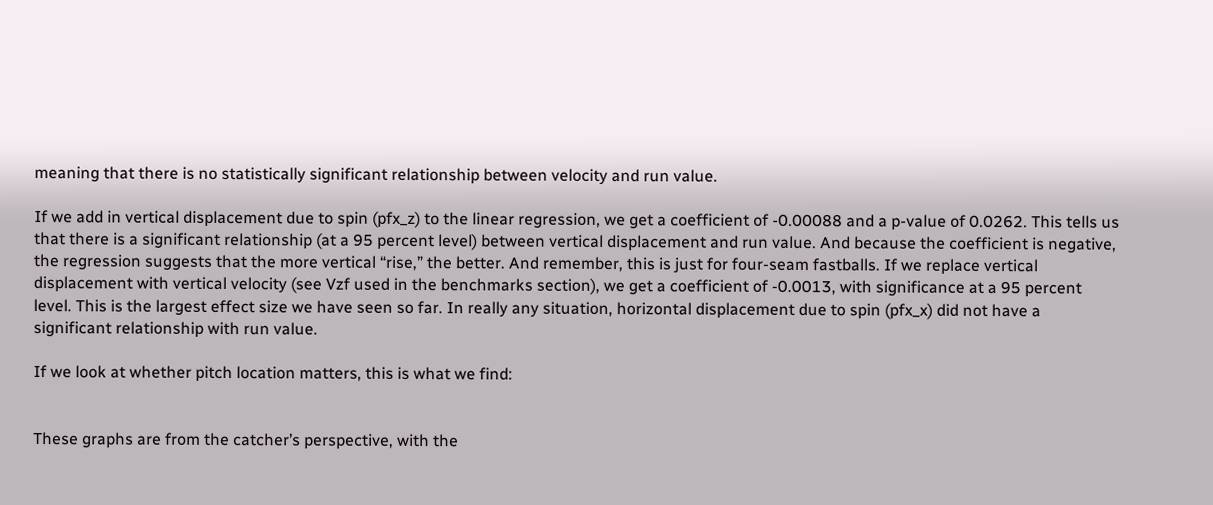meaning that there is no statistically significant relationship between velocity and run value.

If we add in vertical displacement due to spin (pfx_z) to the linear regression, we get a coefficient of -0.00088 and a p-value of 0.0262. This tells us that there is a significant relationship (at a 95 percent level) between vertical displacement and run value. And because the coefficient is negative, the regression suggests that the more vertical “rise,” the better. And remember, this is just for four-seam fastballs. If we replace vertical displacement with vertical velocity (see Vzf used in the benchmarks section), we get a coefficient of -0.0013, with significance at a 95 percent level. This is the largest effect size we have seen so far. In really any situation, horizontal displacement due to spin (pfx_x) did not have a significant relationship with run value.

If we look at whether pitch location matters, this is what we find:


These graphs are from the catcher’s perspective, with the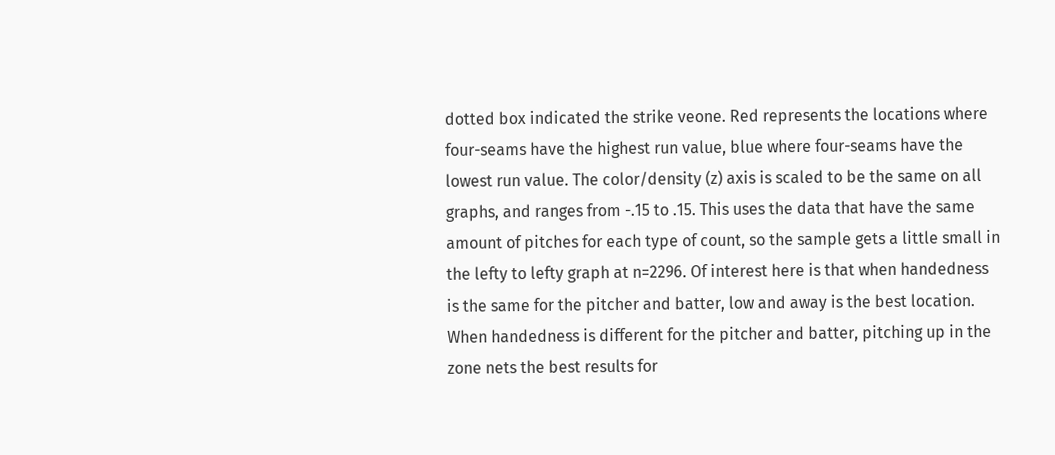dotted box indicated the strike veone. Red represents the locations where four-seams have the highest run value, blue where four-seams have the lowest run value. The color/density (z) axis is scaled to be the same on all graphs, and ranges from -.15 to .15. This uses the data that have the same amount of pitches for each type of count, so the sample gets a little small in the lefty to lefty graph at n=2296. Of interest here is that when handedness is the same for the pitcher and batter, low and away is the best location. When handedness is different for the pitcher and batter, pitching up in the zone nets the best results for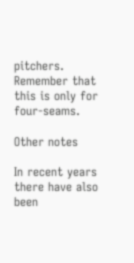pitchers. Remember that this is only for four-seams.

Other notes

In recent years there have also been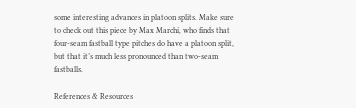some interesting advances in platoon splits. Make sure to check out this piece by Max Marchi, who finds that four-seam fastball type pitches do have a platoon split, but that it’s much less pronounced than two-seam fastballs.

References & Resources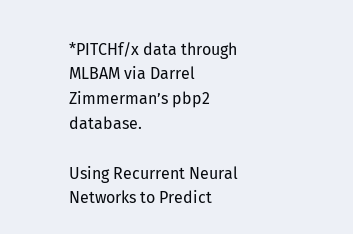*PITCHf/x data through MLBAM via Darrel Zimmerman’s pbp2 database.

Using Recurrent Neural Networks to Predict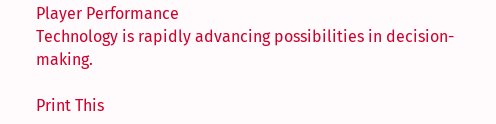Player Performance
Technology is rapidly advancing possibilities in decision-making.

Print This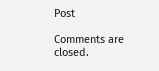Post

Comments are closed.